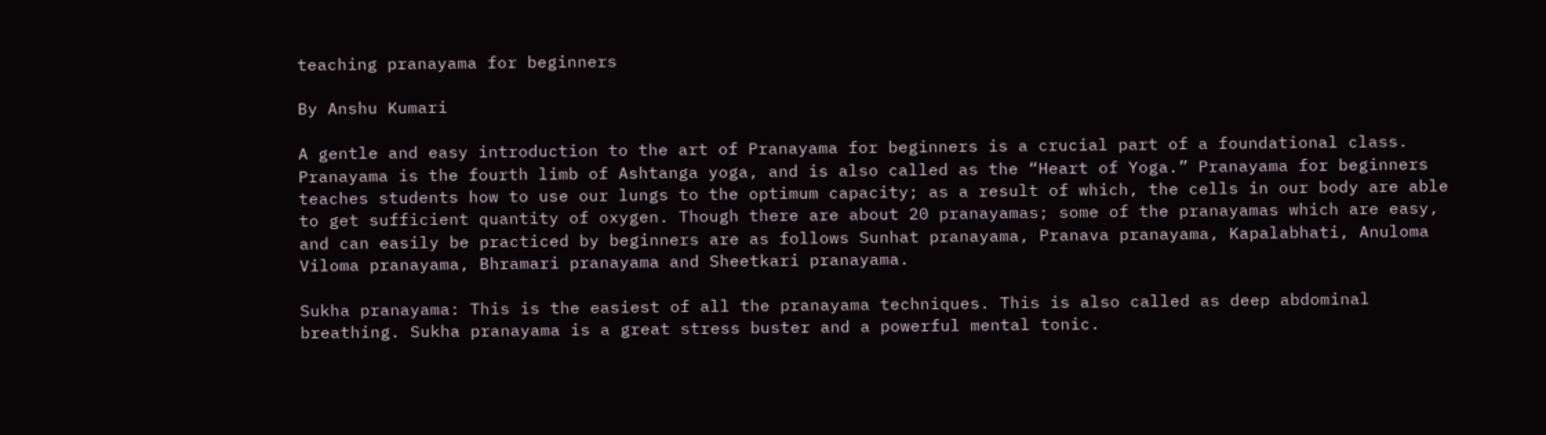teaching pranayama for beginners

By Anshu Kumari

A gentle and easy introduction to the art of Pranayama for beginners is a crucial part of a foundational class. Pranayama is the fourth limb of Ashtanga yoga, and is also called as the “Heart of Yoga.” Pranayama for beginners teaches students how to use our lungs to the optimum capacity; as a result of which, the cells in our body are able to get sufficient quantity of oxygen. Though there are about 20 pranayamas; some of the pranayamas which are easy, and can easily be practiced by beginners are as follows Sunhat pranayama, Pranava pranayama, Kapalabhati, Anuloma Viloma pranayama, Bhramari pranayama and Sheetkari pranayama.

Sukha pranayama: This is the easiest of all the pranayama techniques. This is also called as deep abdominal breathing. Sukha pranayama is a great stress buster and a powerful mental tonic.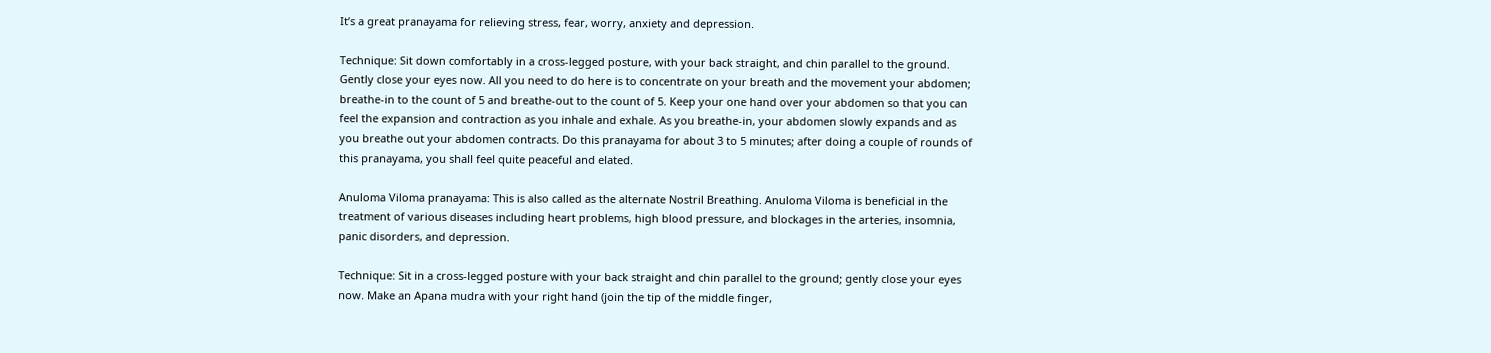It’s a great pranayama for relieving stress, fear, worry, anxiety and depression.

Technique: Sit down comfortably in a cross-legged posture, with your back straight, and chin parallel to the ground. Gently close your eyes now. All you need to do here is to concentrate on your breath and the movement your abdomen; breathe-in to the count of 5 and breathe-out to the count of 5. Keep your one hand over your abdomen so that you can feel the expansion and contraction as you inhale and exhale. As you breathe-in, your abdomen slowly expands and as you breathe out your abdomen contracts. Do this pranayama for about 3 to 5 minutes; after doing a couple of rounds of this pranayama, you shall feel quite peaceful and elated.

Anuloma Viloma pranayama: This is also called as the alternate Nostril Breathing. Anuloma Viloma is beneficial in the treatment of various diseases including heart problems, high blood pressure, and blockages in the arteries, insomnia, panic disorders, and depression.

Technique: Sit in a cross-legged posture with your back straight and chin parallel to the ground; gently close your eyes now. Make an Apana mudra with your right hand (join the tip of the middle finger,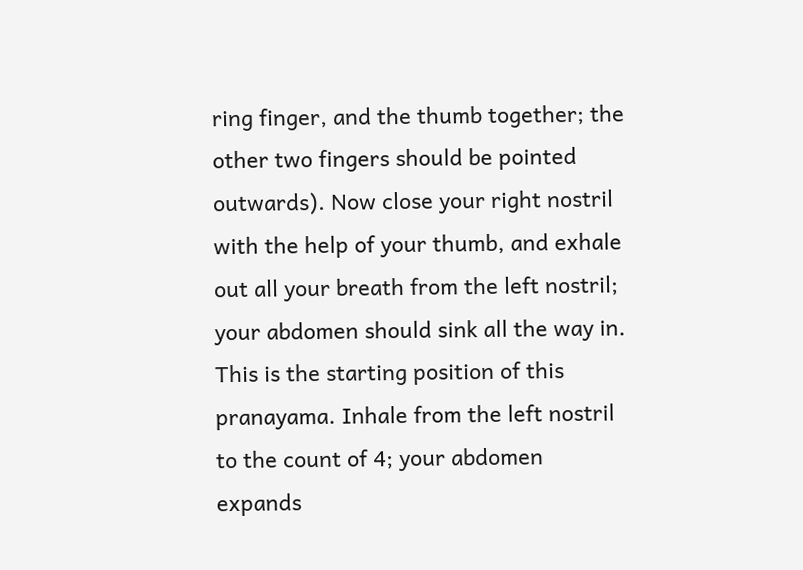ring finger, and the thumb together; the other two fingers should be pointed outwards). Now close your right nostril with the help of your thumb, and exhale out all your breath from the left nostril; your abdomen should sink all the way in. This is the starting position of this pranayama. Inhale from the left nostril to the count of 4; your abdomen expands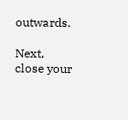outwards.

Next, close your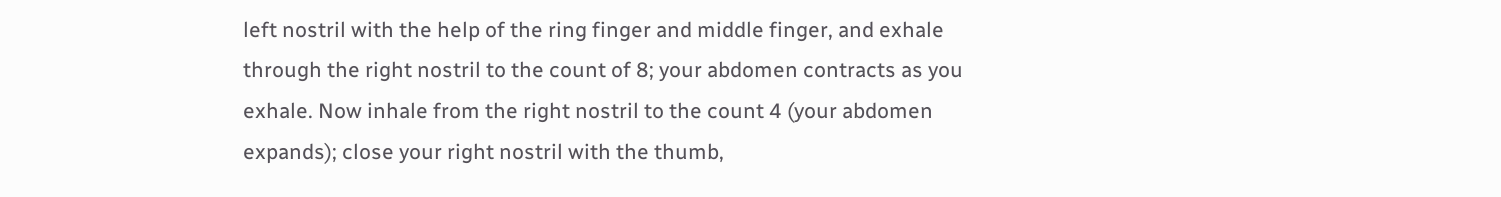left nostril with the help of the ring finger and middle finger, and exhale through the right nostril to the count of 8; your abdomen contracts as you exhale. Now inhale from the right nostril to the count 4 (your abdomen expands); close your right nostril with the thumb,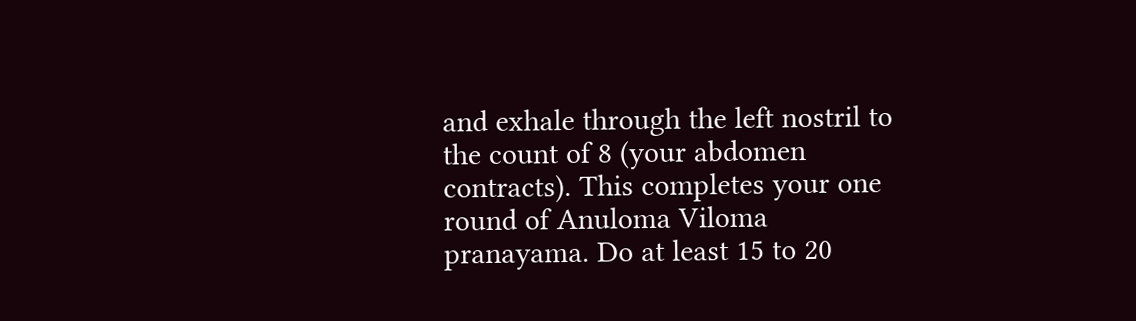and exhale through the left nostril to the count of 8 (your abdomen contracts). This completes your one round of Anuloma Viloma pranayama. Do at least 15 to 20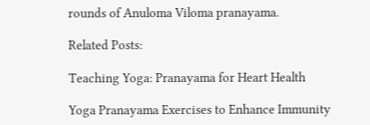rounds of Anuloma Viloma pranayama.

Related Posts:

Teaching Yoga: Pranayama for Heart Health

Yoga Pranayama Exercises to Enhance Immunity